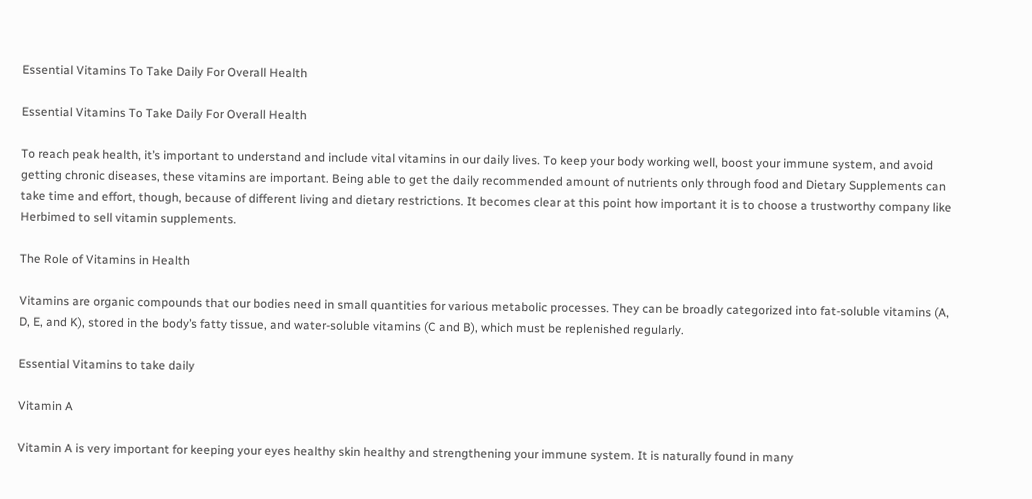Essential Vitamins To Take Daily For Overall Health

Essential Vitamins To Take Daily For Overall Health

To reach peak health, it’s important to understand and include vital vitamins in our daily lives. To keep your body working well, boost your immune system, and avoid getting chronic diseases, these vitamins are important. Being able to get the daily recommended amount of nutrients only through food and Dietary Supplements can take time and effort, though, because of different living and dietary restrictions. It becomes clear at this point how important it is to choose a trustworthy company like Herbimed to sell vitamin supplements.

The Role of Vitamins in Health

Vitamins are organic compounds that our bodies need in small quantities for various metabolic processes. They can be broadly categorized into fat-soluble vitamins (A, D, E, and K), stored in the body’s fatty tissue, and water-soluble vitamins (C and B), which must be replenished regularly.

Essential Vitamins to take daily

Vitamin A

Vitamin A is very important for keeping your eyes healthy skin healthy and strengthening your immune system. It is naturally found in many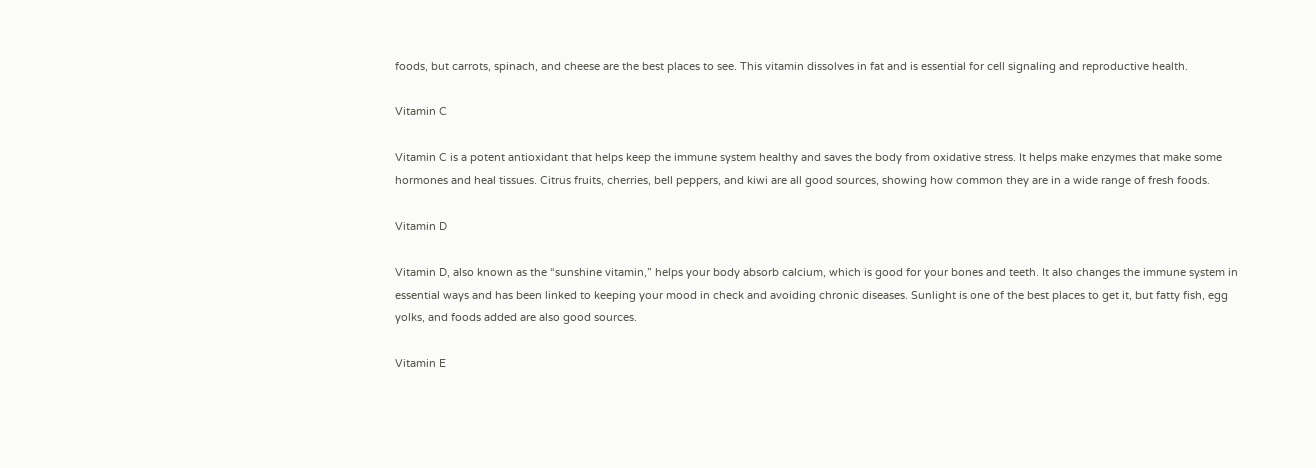foods, but carrots, spinach, and cheese are the best places to see. This vitamin dissolves in fat and is essential for cell signaling and reproductive health.

Vitamin C

Vitamin C is a potent antioxidant that helps keep the immune system healthy and saves the body from oxidative stress. It helps make enzymes that make some hormones and heal tissues. Citrus fruits, cherries, bell peppers, and kiwi are all good sources, showing how common they are in a wide range of fresh foods.

Vitamin D

Vitamin D, also known as the “sunshine vitamin,” helps your body absorb calcium, which is good for your bones and teeth. It also changes the immune system in essential ways and has been linked to keeping your mood in check and avoiding chronic diseases. Sunlight is one of the best places to get it, but fatty fish, egg yolks, and foods added are also good sources.

Vitamin E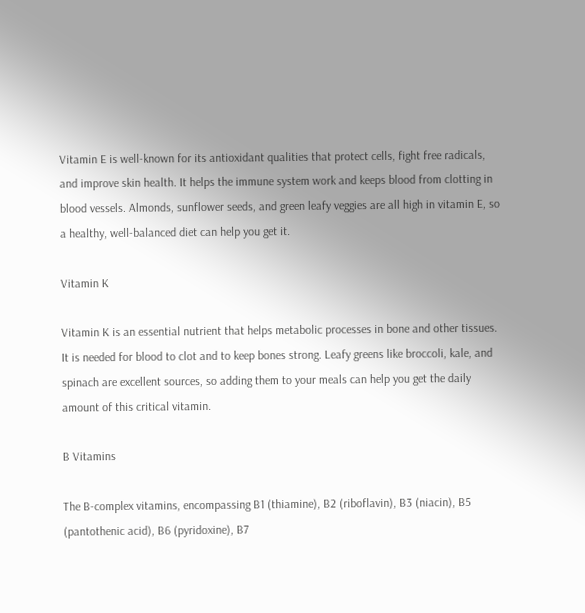Vitamin E is well-known for its antioxidant qualities that protect cells, fight free radicals, and improve skin health. It helps the immune system work and keeps blood from clotting in blood vessels. Almonds, sunflower seeds, and green leafy veggies are all high in vitamin E, so a healthy, well-balanced diet can help you get it.

Vitamin K

Vitamin K is an essential nutrient that helps metabolic processes in bone and other tissues. It is needed for blood to clot and to keep bones strong. Leafy greens like broccoli, kale, and spinach are excellent sources, so adding them to your meals can help you get the daily amount of this critical vitamin.

B Vitamins

The B-complex vitamins, encompassing B1 (thiamine), B2 (riboflavin), B3 (niacin), B5 (pantothenic acid), B6 (pyridoxine), B7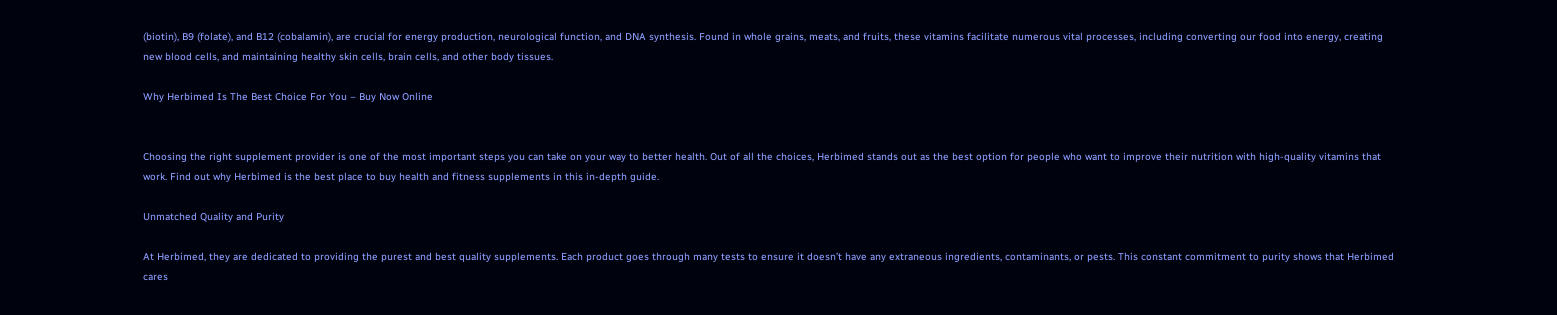(biotin), B9 (folate), and B12 (cobalamin), are crucial for energy production, neurological function, and DNA synthesis. Found in whole grains, meats, and fruits, these vitamins facilitate numerous vital processes, including converting our food into energy, creating new blood cells, and maintaining healthy skin cells, brain cells, and other body tissues.

Why Herbimed Is The Best Choice For You – Buy Now Online


Choosing the right supplement provider is one of the most important steps you can take on your way to better health. Out of all the choices, Herbimed stands out as the best option for people who want to improve their nutrition with high-quality vitamins that work. Find out why Herbimed is the best place to buy health and fitness supplements in this in-depth guide.

Unmatched Quality and Purity

At Herbimed, they are dedicated to providing the purest and best quality supplements. Each product goes through many tests to ensure it doesn’t have any extraneous ingredients, contaminants, or pests. This constant commitment to purity shows that Herbimed cares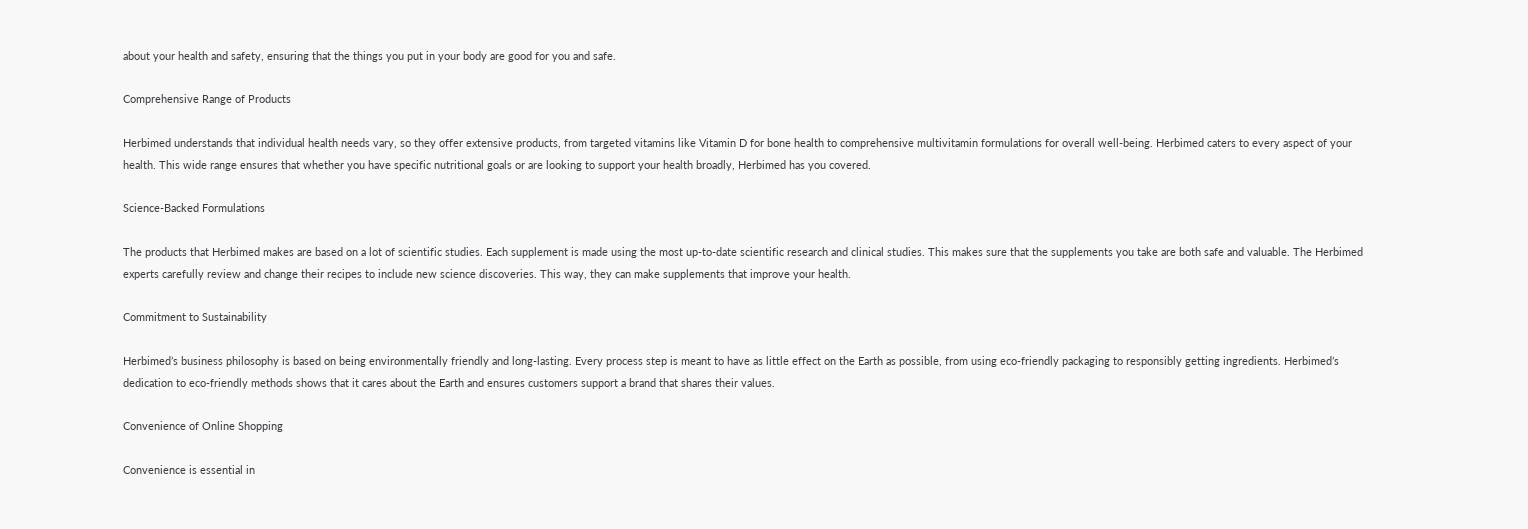about your health and safety, ensuring that the things you put in your body are good for you and safe.

Comprehensive Range of Products

Herbimed understands that individual health needs vary, so they offer extensive products, from targeted vitamins like Vitamin D for bone health to comprehensive multivitamin formulations for overall well-being. Herbimed caters to every aspect of your health. This wide range ensures that whether you have specific nutritional goals or are looking to support your health broadly, Herbimed has you covered.

Science-Backed Formulations

The products that Herbimed makes are based on a lot of scientific studies. Each supplement is made using the most up-to-date scientific research and clinical studies. This makes sure that the supplements you take are both safe and valuable. The Herbimed experts carefully review and change their recipes to include new science discoveries. This way, they can make supplements that improve your health.

Commitment to Sustainability

Herbimed’s business philosophy is based on being environmentally friendly and long-lasting. Every process step is meant to have as little effect on the Earth as possible, from using eco-friendly packaging to responsibly getting ingredients. Herbimed’s dedication to eco-friendly methods shows that it cares about the Earth and ensures customers support a brand that shares their values.

Convenience of Online Shopping

Convenience is essential in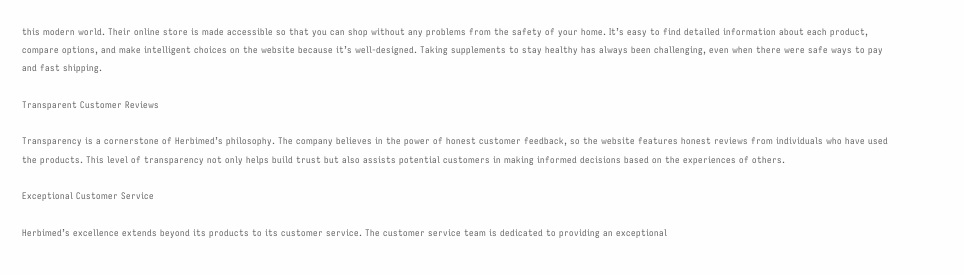this modern world. Their online store is made accessible so that you can shop without any problems from the safety of your home. It’s easy to find detailed information about each product, compare options, and make intelligent choices on the website because it’s well-designed. Taking supplements to stay healthy has always been challenging, even when there were safe ways to pay and fast shipping.

Transparent Customer Reviews

Transparency is a cornerstone of Herbimed’s philosophy. The company believes in the power of honest customer feedback, so the website features honest reviews from individuals who have used the products. This level of transparency not only helps build trust but also assists potential customers in making informed decisions based on the experiences of others.

Exceptional Customer Service

Herbimed’s excellence extends beyond its products to its customer service. The customer service team is dedicated to providing an exceptional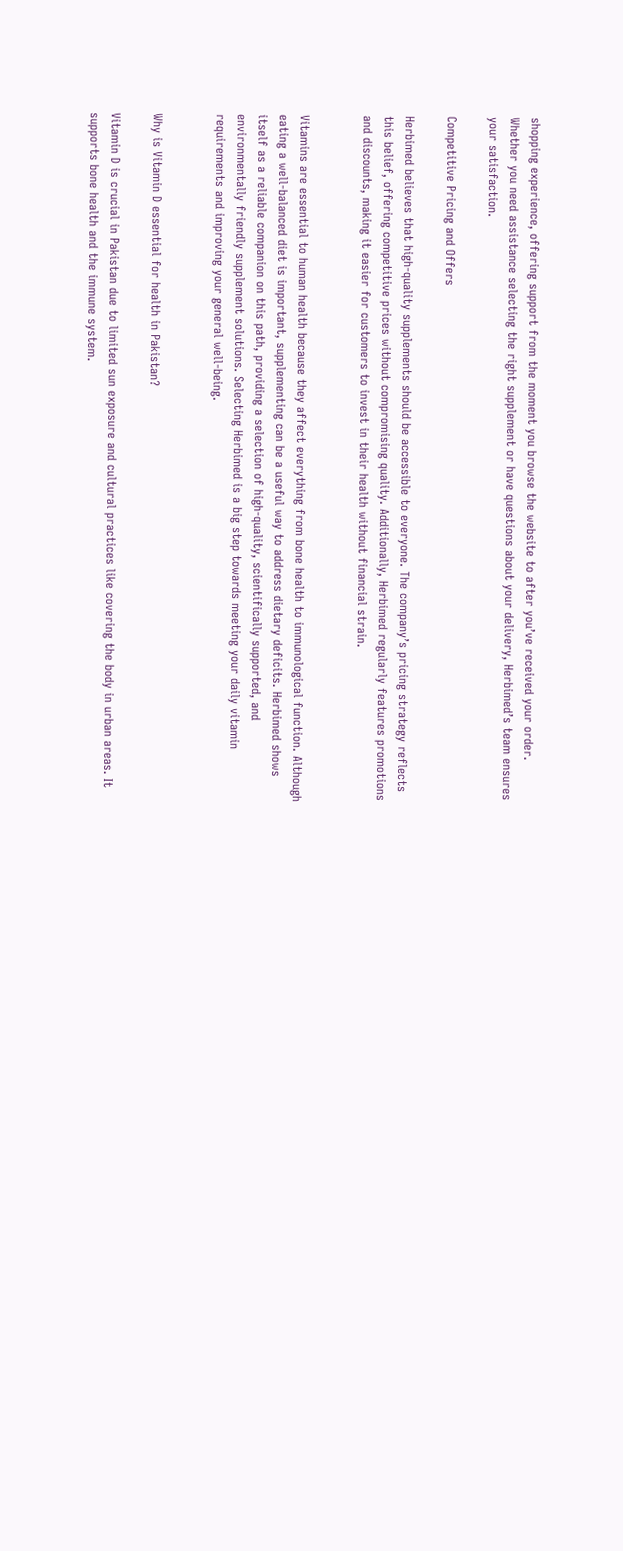shopping experience, offering support from the moment you browse the website to after you’ve received your order. Whether you need assistance selecting the right supplement or have questions about your delivery, Herbimed’s team ensures your satisfaction.

Competitive Pricing and Offers

Herbimed believes that high-quality supplements should be accessible to everyone. The company’s pricing strategy reflects this belief, offering competitive prices without compromising quality. Additionally, Herbimed regularly features promotions and discounts, making it easier for customers to invest in their health without financial strain.


Vitamins are essential to human health because they affect everything from bone health to immunological function. Although eating a well-balanced diet is important, supplementing can be a useful way to address dietary deficits. Herbimed shows itself as a reliable companion on this path, providing a selection of high-quality, scientifically supported, and environmentally friendly supplement solutions. Selecting Herbimed is a big step towards meeting your daily vitamin requirements and improving your general well-being.


Why is Vitamin D essential for health in Pakistan?

Vitamin D is crucial in Pakistan due to limited sun exposure and cultural practices like covering the body in urban areas. It supports bone health and the immune system.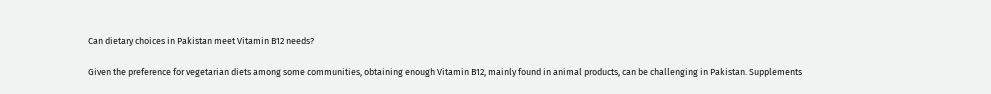Can dietary choices in Pakistan meet Vitamin B12 needs?

Given the preference for vegetarian diets among some communities, obtaining enough Vitamin B12, mainly found in animal products, can be challenging in Pakistan. Supplements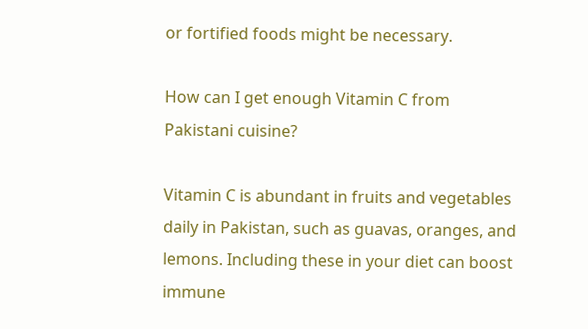or fortified foods might be necessary.

How can I get enough Vitamin C from Pakistani cuisine?

Vitamin C is abundant in fruits and vegetables daily in Pakistan, such as guavas, oranges, and lemons. Including these in your diet can boost immune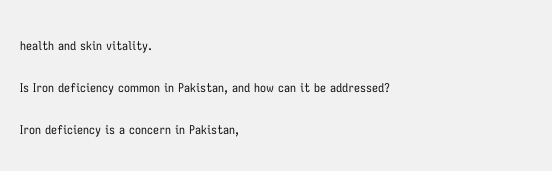health and skin vitality.

Is Iron deficiency common in Pakistan, and how can it be addressed?

Iron deficiency is a concern in Pakistan,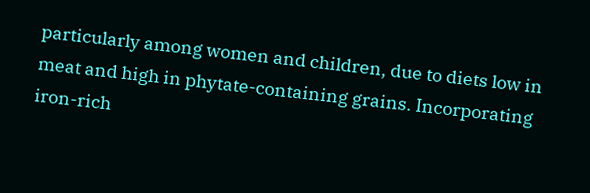particularly among women and children, due to diets low in meat and high in phytate-containing grains. Incorporating iron-rich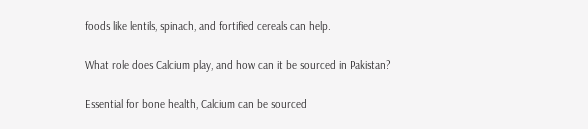foods like lentils, spinach, and fortified cereals can help.

What role does Calcium play, and how can it be sourced in Pakistan?

Essential for bone health, Calcium can be sourced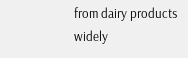from dairy products widely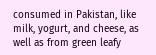consumed in Pakistan, like milk, yogurt, and cheese, as well as from green leafy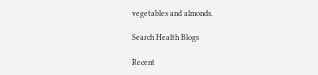vegetables and almonds.

Search Health Blogs

Recent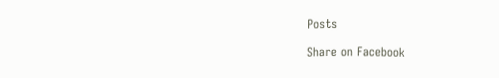Posts

Share on Facebook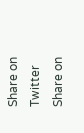Share on Twitter
Share on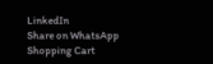LinkedIn
Share on WhatsApp
Shopping Cart